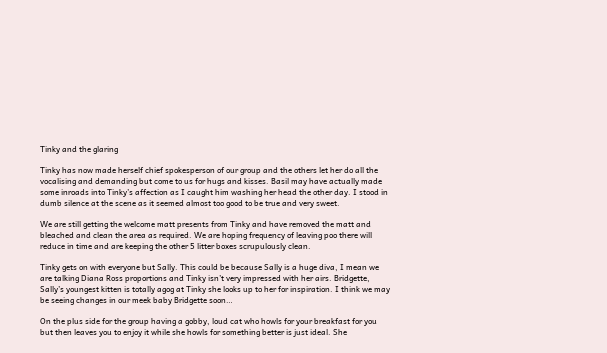Tinky and the glaring

Tinky has now made herself chief spokesperson of our group and the others let her do all the vocalising and demanding but come to us for hugs and kisses. Basil may have actually made some inroads into Tinky’s affection as I caught him washing her head the other day. I stood in dumb silence at the scene as it seemed almost too good to be true and very sweet.

We are still getting the welcome matt presents from Tinky and have removed the matt and bleached and clean the area as required. We are hoping frequency of leaving poo there will reduce in time and are keeping the other 5 litter boxes scrupulously clean.

Tinky gets on with everyone but Sally. This could be because Sally is a huge diva, I mean we are talking Diana Ross proportions and Tinky isn’t very impressed with her airs. Bridgette, Sally’s youngest kitten is totally agog at Tinky she looks up to her for inspiration. I think we may be seeing changes in our meek baby Bridgette soon…

On the plus side for the group having a gobby, loud cat who howls for your breakfast for you but then leaves you to enjoy it while she howls for something better is just ideal. She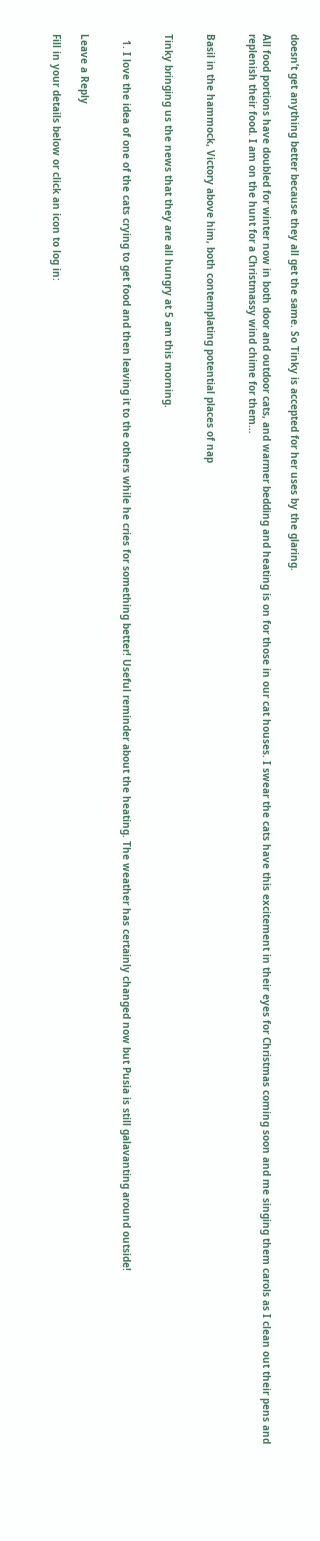doesn’t get anything better because they all get the same. So Tinky is accepted for her uses by the glaring.

All food portions have doubled for winter now in both door and outdoor cats, and warmer bedding and heating is on for those in our cat houses. I swear the cats have this excitement in their eyes for Christmas coming soon and me singing them carols as I clean out their pens and replenish their food. I am on the hunt for a Christmassy wind chime for them…


Basil in the hammock, Victory above him, both contemplating potential places of nap


Tinky bringing us the news that they are all hungry at 5 am this morning.


  1. I love the idea of one of the cats crying to get food and then leaving it to the others while he cries for something better! Useful reminder about the heating. The weather has certainly changed now but Pusia is still galavanting around outside!


Leave a Reply

Fill in your details below or click an icon to log in: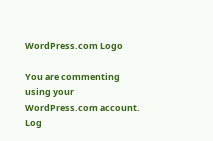WordPress.com Logo

You are commenting using your WordPress.com account. Log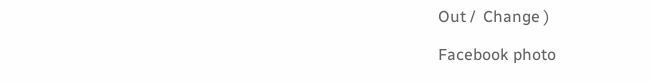Out /  Change )

Facebook photo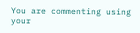You are commenting using your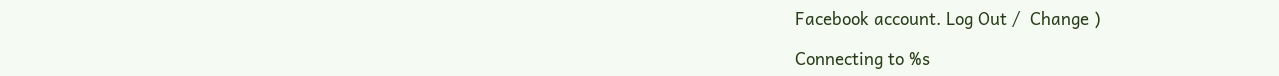Facebook account. Log Out /  Change )

Connecting to %s